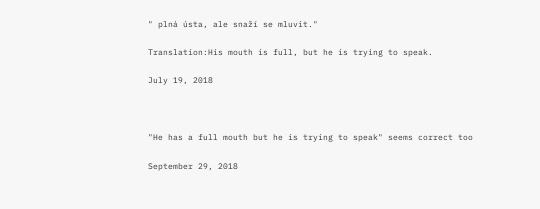" plná ústa, ale snaží se mluvit."

Translation:His mouth is full, but he is trying to speak.

July 19, 2018



"He has a full mouth but he is trying to speak" seems correct too

September 29, 2018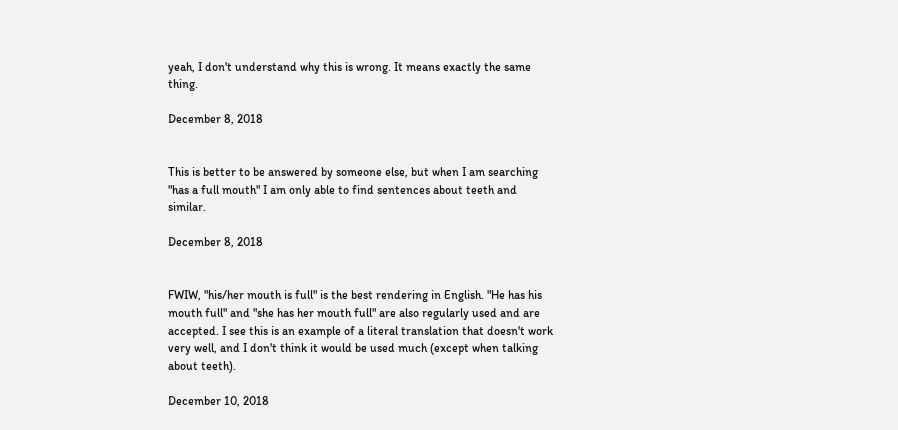yeah, I don't understand why this is wrong. It means exactly the same thing.

December 8, 2018


This is better to be answered by someone else, but when I am searching "has a full mouth" I am only able to find sentences about teeth and similar.

December 8, 2018


FWIW, "his/her mouth is full" is the best rendering in English. "He has his mouth full" and "she has her mouth full" are also regularly used and are accepted. I see this is an example of a literal translation that doesn't work very well, and I don't think it would be used much (except when talking about teeth).

December 10, 2018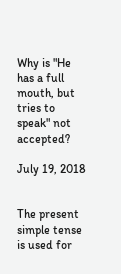Why is "He has a full mouth, but tries to speak" not accepted?

July 19, 2018


The present simple tense is used for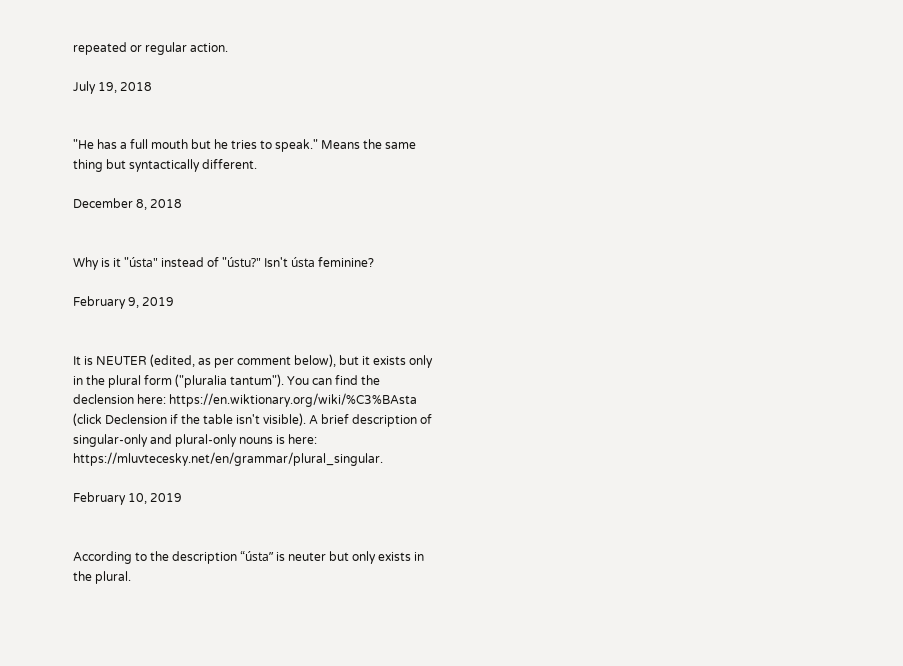repeated or regular action.

July 19, 2018


"He has a full mouth but he tries to speak." Means the same thing but syntactically different.

December 8, 2018


Why is it "ústa" instead of "ústu?" Isn't ústa feminine?

February 9, 2019


It is NEUTER (edited, as per comment below), but it exists only in the plural form ("pluralia tantum"). You can find the declension here: https://en.wiktionary.org/wiki/%C3%BAsta (click Declension if the table isn't visible). A brief description of singular-only and plural-only nouns is here: https://mluvtecesky.net/en/grammar/plural_singular.

February 10, 2019


According to the description “ústa” is neuter but only exists in the plural.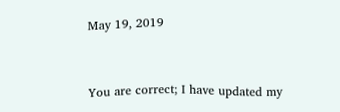May 19, 2019


You are correct; I have updated my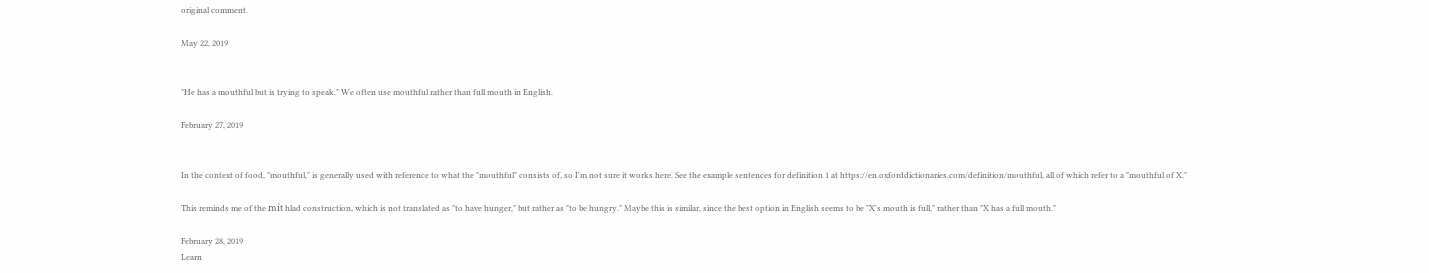original comment.

May 22, 2019


"He has a mouthful but is trying to speak." We often use mouthful rather than full mouth in English.

February 27, 2019


In the context of food, "mouthful," is generally used with reference to what the "mouthful" consists of, so I'm not sure it works here. See the example sentences for definition 1 at https://en.oxforddictionaries.com/definition/mouthful, all of which refer to a "mouthful of X."

This reminds me of the mít hlad construction, which is not translated as "to have hunger," but rather as "to be hungry." Maybe this is similar, since the best option in English seems to be "X's mouth is full," rather than "X has a full mouth."

February 28, 2019
Learn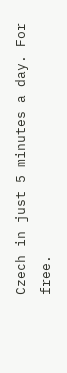Czech in just 5 minutes a day. For free.